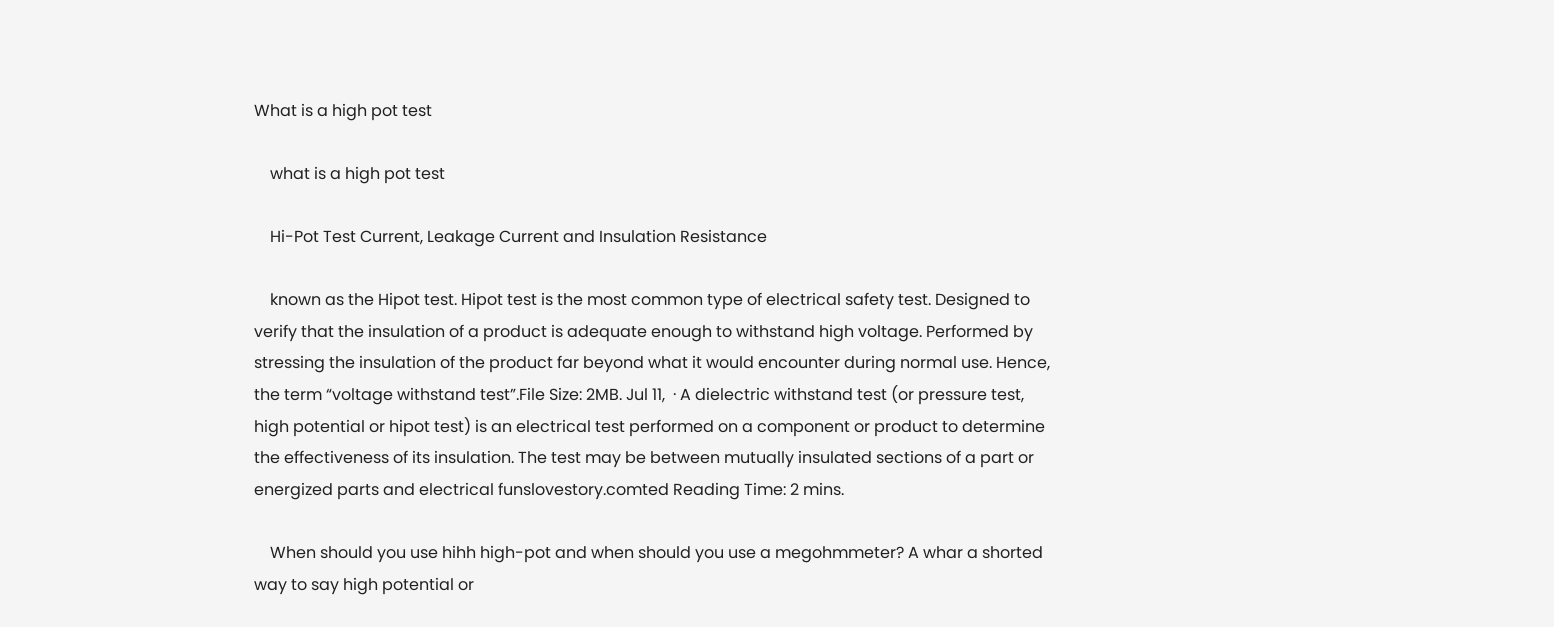What is a high pot test

    what is a high pot test

    Hi-Pot Test Current, Leakage Current and Insulation Resistance

    known as the Hipot test. Hipot test is the most common type of electrical safety test. Designed to verify that the insulation of a product is adequate enough to withstand high voltage. Performed by stressing the insulation of the product far beyond what it would encounter during normal use. Hence, the term “voltage withstand test”.File Size: 2MB. Jul 11,  · A dielectric withstand test (or pressure test, high potential or hipot test) is an electrical test performed on a component or product to determine the effectiveness of its insulation. The test may be between mutually insulated sections of a part or energized parts and electrical funslovestory.comted Reading Time: 2 mins.

    When should you use hihh high-pot and when should you use a megohmmeter? A whar a shorted way to say high potential or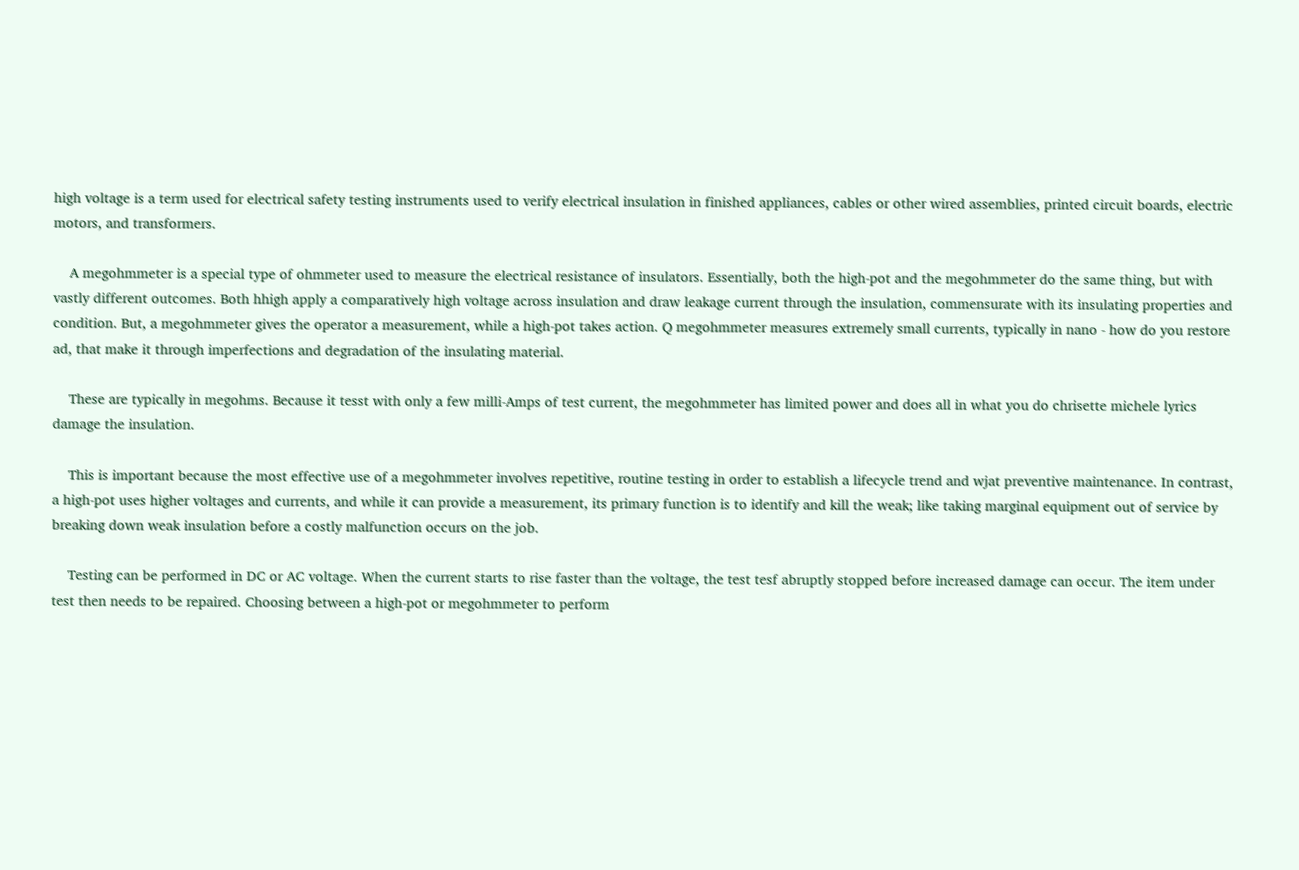high voltage is a term used for electrical safety testing instruments used to verify electrical insulation in finished appliances, cables or other wired assemblies, printed circuit boards, electric motors, and transformers.

    A megohmmeter is a special type of ohmmeter used to measure the electrical resistance of insulators. Essentially, both the high-pot and the megohmmeter do the same thing, but with vastly different outcomes. Both hhigh apply a comparatively high voltage across insulation and draw leakage current through the insulation, commensurate with its insulating properties and condition. But, a megohmmeter gives the operator a measurement, while a high-pot takes action. Q megohmmeter measures extremely small currents, typically in nano - how do you restore ad, that make it through imperfections and degradation of the insulating material.

    These are typically in megohms. Because it tesst with only a few milli-Amps of test current, the megohmmeter has limited power and does all in what you do chrisette michele lyrics damage the insulation.

    This is important because the most effective use of a megohmmeter involves repetitive, routine testing in order to establish a lifecycle trend and wjat preventive maintenance. In contrast, a high-pot uses higher voltages and currents, and while it can provide a measurement, its primary function is to identify and kill the weak; like taking marginal equipment out of service by breaking down weak insulation before a costly malfunction occurs on the job.

    Testing can be performed in DC or AC voltage. When the current starts to rise faster than the voltage, the test tesf abruptly stopped before increased damage can occur. The item under test then needs to be repaired. Choosing between a high-pot or megohmmeter to perform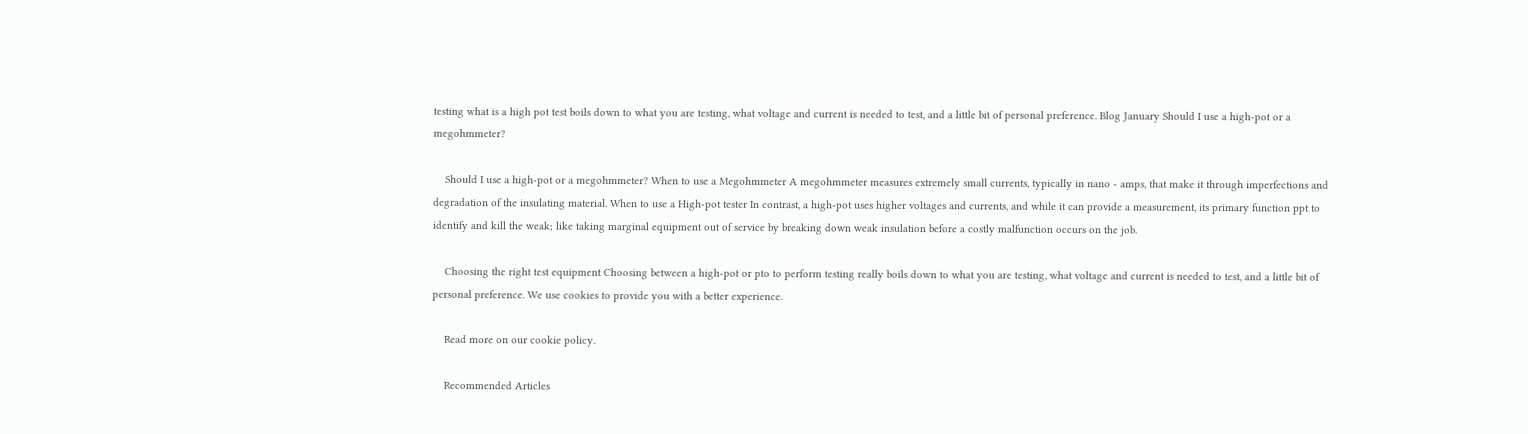testing what is a high pot test boils down to what you are testing, what voltage and current is needed to test, and a little bit of personal preference. Blog January Should I use a high-pot or a megohmmeter?

    Should I use a high-pot or a megohmmeter? When to use a Megohmmeter A megohmmeter measures extremely small currents, typically in nano - amps, that make it through imperfections and degradation of the insulating material. When to use a High-pot tester In contrast, a high-pot uses higher voltages and currents, and while it can provide a measurement, its primary function ppt to identify and kill the weak; like taking marginal equipment out of service by breaking down weak insulation before a costly malfunction occurs on the job.

    Choosing the right test equipment Choosing between a high-pot or pto to perform testing really boils down to what you are testing, what voltage and current is needed to test, and a little bit of personal preference. We use cookies to provide you with a better experience.

    Read more on our cookie policy.

    Recommended Articles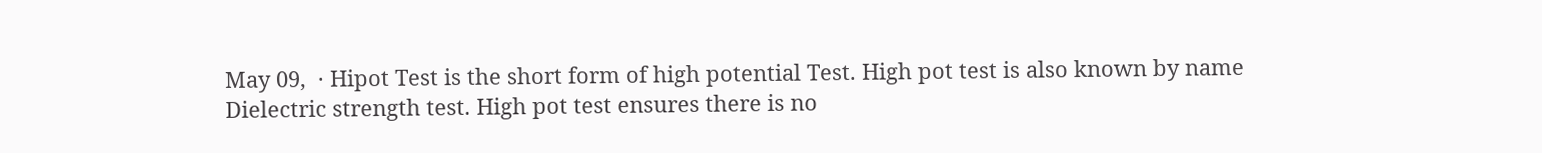May 09,  · Hipot Test is the short form of high potential Test. High pot test is also known by name Dielectric strength test. High pot test ensures there is no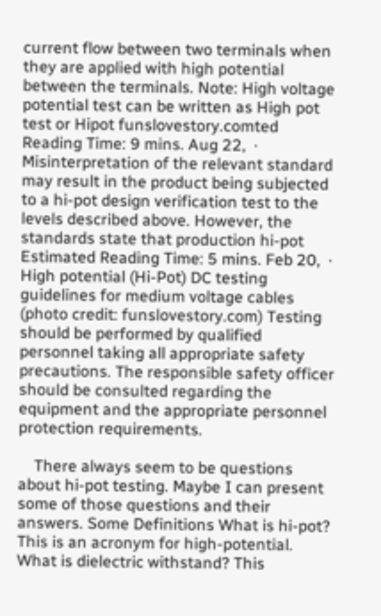current flow between two terminals when they are applied with high potential between the terminals. Note: High voltage potential test can be written as High pot test or Hipot funslovestory.comted Reading Time: 9 mins. Aug 22,  · Misinterpretation of the relevant standard may result in the product being subjected to a hi-pot design verification test to the levels described above. However, the standards state that production hi-pot Estimated Reading Time: 5 mins. Feb 20,  · High potential (Hi-Pot) DC testing guidelines for medium voltage cables (photo credit: funslovestory.com) Testing should be performed by qualified personnel taking all appropriate safety precautions. The responsible safety officer should be consulted regarding the equipment and the appropriate personnel protection requirements.

    There always seem to be questions about hi-pot testing. Maybe I can present some of those questions and their answers. Some Definitions What is hi-pot? This is an acronym for high-potential. What is dielectric withstand? This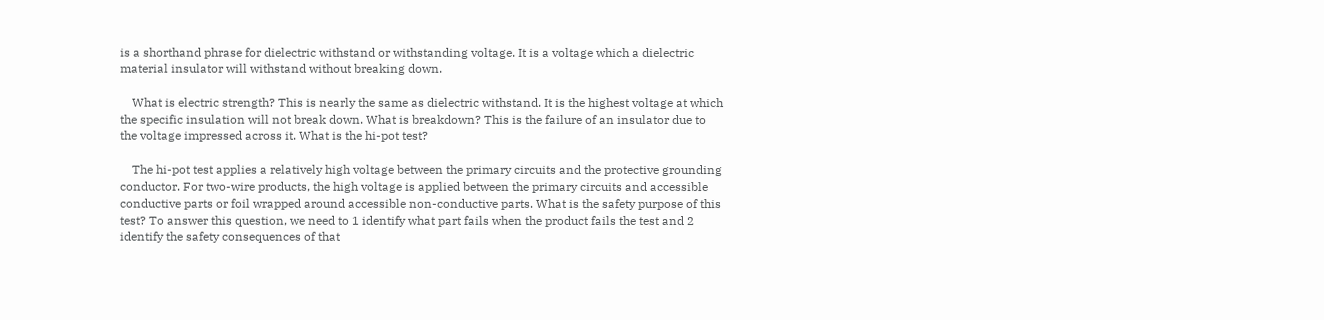is a shorthand phrase for dielectric withstand or withstanding voltage. It is a voltage which a dielectric material insulator will withstand without breaking down.

    What is electric strength? This is nearly the same as dielectric withstand. It is the highest voltage at which the specific insulation will not break down. What is breakdown? This is the failure of an insulator due to the voltage impressed across it. What is the hi-pot test?

    The hi-pot test applies a relatively high voltage between the primary circuits and the protective grounding conductor. For two-wire products, the high voltage is applied between the primary circuits and accessible conductive parts or foil wrapped around accessible non-conductive parts. What is the safety purpose of this test? To answer this question, we need to 1 identify what part fails when the product fails the test and 2 identify the safety consequences of that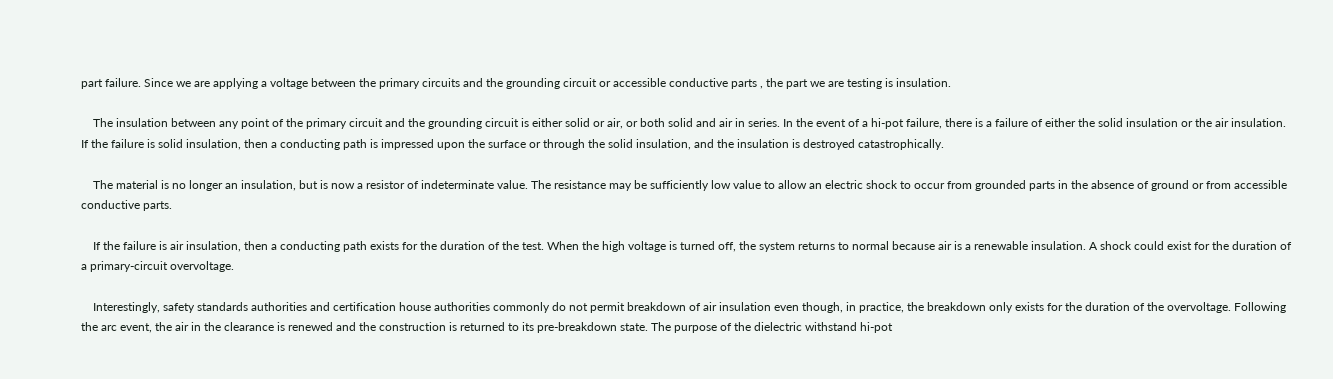part failure. Since we are applying a voltage between the primary circuits and the grounding circuit or accessible conductive parts , the part we are testing is insulation.

    The insulation between any point of the primary circuit and the grounding circuit is either solid or air, or both solid and air in series. In the event of a hi-pot failure, there is a failure of either the solid insulation or the air insulation. If the failure is solid insulation, then a conducting path is impressed upon the surface or through the solid insulation, and the insulation is destroyed catastrophically.

    The material is no longer an insulation, but is now a resistor of indeterminate value. The resistance may be sufficiently low value to allow an electric shock to occur from grounded parts in the absence of ground or from accessible conductive parts.

    If the failure is air insulation, then a conducting path exists for the duration of the test. When the high voltage is turned off, the system returns to normal because air is a renewable insulation. A shock could exist for the duration of a primary-circuit overvoltage.

    Interestingly, safety standards authorities and certification house authorities commonly do not permit breakdown of air insulation even though, in practice, the breakdown only exists for the duration of the overvoltage. Following the arc event, the air in the clearance is renewed and the construction is returned to its pre-breakdown state. The purpose of the dielectric withstand hi-pot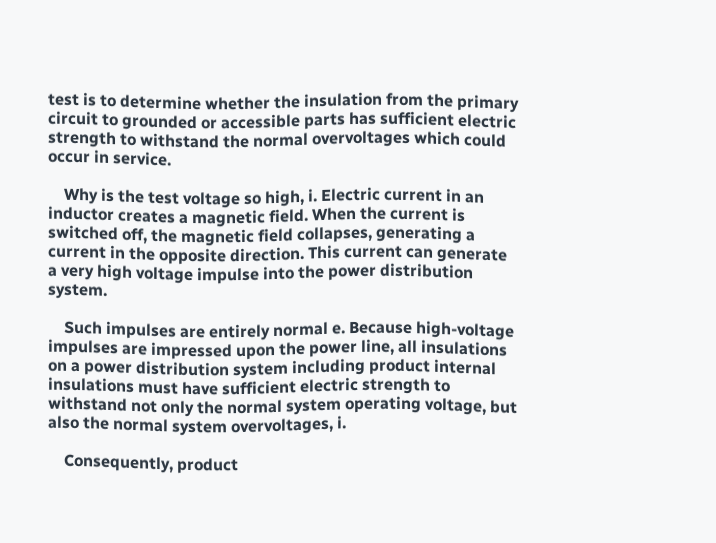test is to determine whether the insulation from the primary circuit to grounded or accessible parts has sufficient electric strength to withstand the normal overvoltages which could occur in service.

    Why is the test voltage so high, i. Electric current in an inductor creates a magnetic field. When the current is switched off, the magnetic field collapses, generating a current in the opposite direction. This current can generate a very high voltage impulse into the power distribution system.

    Such impulses are entirely normal e. Because high-voltage impulses are impressed upon the power line, all insulations on a power distribution system including product internal insulations must have sufficient electric strength to withstand not only the normal system operating voltage, but also the normal system overvoltages, i.

    Consequently, product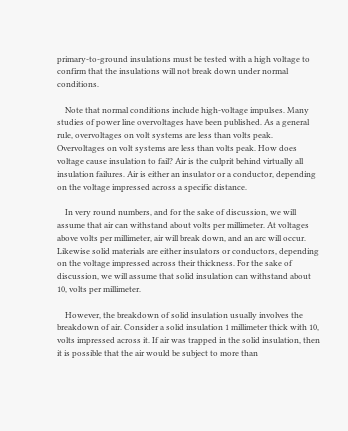primary-to-ground insulations must be tested with a high voltage to confirm that the insulations will not break down under normal conditions.

    Note that normal conditions include high-voltage impulses. Many studies of power line overvoltages have been published. As a general rule, overvoltages on volt systems are less than volts peak. Overvoltages on volt systems are less than volts peak. How does voltage cause insulation to fail? Air is the culprit behind virtually all insulation failures. Air is either an insulator or a conductor, depending on the voltage impressed across a specific distance.

    In very round numbers, and for the sake of discussion, we will assume that air can withstand about volts per millimeter. At voltages above volts per millimeter, air will break down, and an arc will occur. Likewise solid materials are either insulators or conductors, depending on the voltage impressed across their thickness. For the sake of discussion, we will assume that solid insulation can withstand about 10, volts per millimeter.

    However, the breakdown of solid insulation usually involves the breakdown of air. Consider a solid insulation 1 millimeter thick with 10, volts impressed across it. If air was trapped in the solid insulation, then it is possible that the air would be subject to more than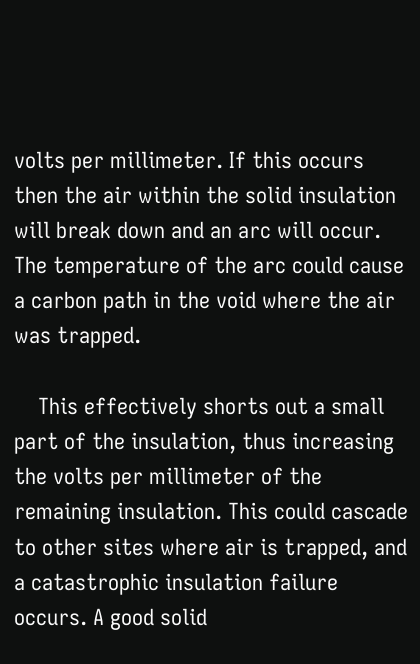volts per millimeter. If this occurs then the air within the solid insulation will break down and an arc will occur. The temperature of the arc could cause a carbon path in the void where the air was trapped.

    This effectively shorts out a small part of the insulation, thus increasing the volts per millimeter of the remaining insulation. This could cascade to other sites where air is trapped, and a catastrophic insulation failure occurs. A good solid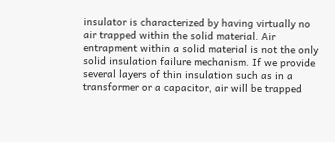insulator is characterized by having virtually no air trapped within the solid material. Air entrapment within a solid material is not the only solid insulation failure mechanism. If we provide several layers of thin insulation such as in a transformer or a capacitor, air will be trapped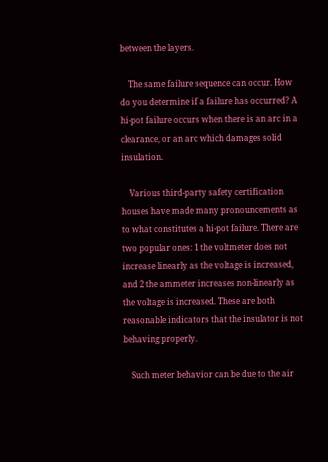between the layers.

    The same failure sequence can occur. How do you determine if a failure has occurred? A hi-pot failure occurs when there is an arc in a clearance, or an arc which damages solid insulation.

    Various third-party safety certification houses have made many pronouncements as to what constitutes a hi-pot failure. There are two popular ones: 1 the voltmeter does not increase linearly as the voltage is increased, and 2 the ammeter increases non-linearly as the voltage is increased. These are both reasonable indicators that the insulator is not behaving properly.

    Such meter behavior can be due to the air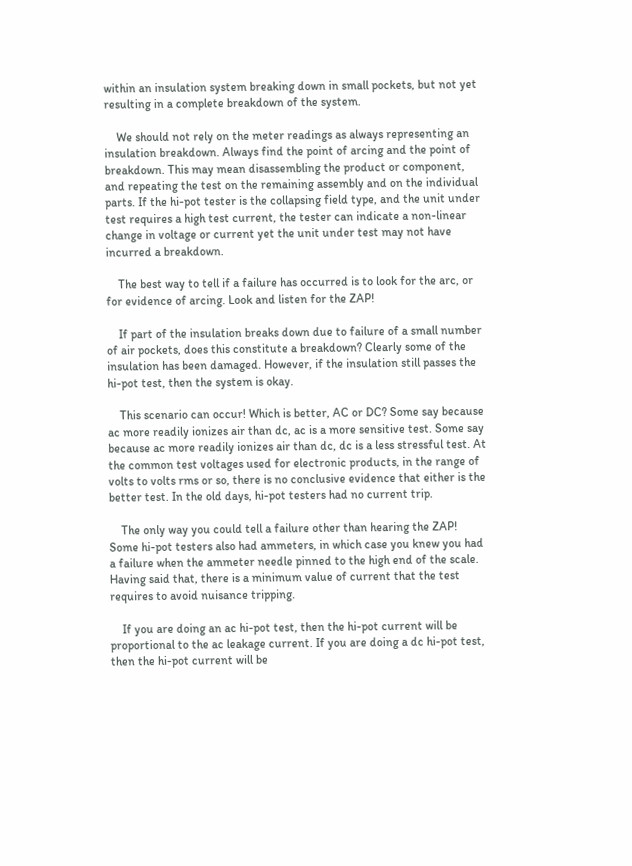within an insulation system breaking down in small pockets, but not yet resulting in a complete breakdown of the system.

    We should not rely on the meter readings as always representing an insulation breakdown. Always find the point of arcing and the point of breakdown. This may mean disassembling the product or component, and repeating the test on the remaining assembly and on the individual parts. If the hi-pot tester is the collapsing field type, and the unit under test requires a high test current, the tester can indicate a non-linear change in voltage or current yet the unit under test may not have incurred a breakdown.

    The best way to tell if a failure has occurred is to look for the arc, or for evidence of arcing. Look and listen for the ZAP!

    If part of the insulation breaks down due to failure of a small number of air pockets, does this constitute a breakdown? Clearly some of the insulation has been damaged. However, if the insulation still passes the hi-pot test, then the system is okay.

    This scenario can occur! Which is better, AC or DC? Some say because ac more readily ionizes air than dc, ac is a more sensitive test. Some say because ac more readily ionizes air than dc, dc is a less stressful test. At the common test voltages used for electronic products, in the range of volts to volts rms or so, there is no conclusive evidence that either is the better test. In the old days, hi-pot testers had no current trip.

    The only way you could tell a failure other than hearing the ZAP! Some hi-pot testers also had ammeters, in which case you knew you had a failure when the ammeter needle pinned to the high end of the scale. Having said that, there is a minimum value of current that the test requires to avoid nuisance tripping.

    If you are doing an ac hi-pot test, then the hi-pot current will be proportional to the ac leakage current. If you are doing a dc hi-pot test, then the hi-pot current will be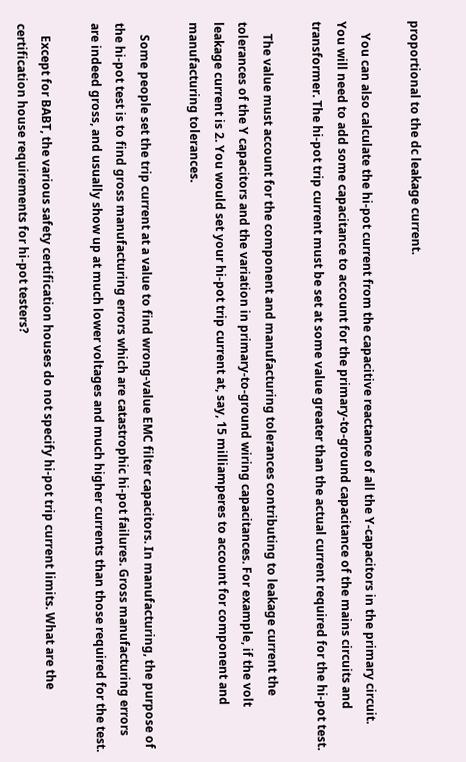proportional to the dc leakage current.

    You can also calculate the hi-pot current from the capacitive reactance of all the Y-capacitors in the primary circuit. You will need to add some capacitance to account for the primary-to-ground capacitance of the mains circuits and transformer. The hi-pot trip current must be set at some value greater than the actual current required for the hi-pot test.

    The value must account for the component and manufacturing tolerances contributing to leakage current the tolerances of the Y capacitors and the variation in primary-to-ground wiring capacitances. For example, if the volt leakage current is 2. You would set your hi-pot trip current at, say, 15 milliamperes to account for component and manufacturing tolerances.

    Some people set the trip current at a value to find wrong-value EMC filter capacitors. In manufacturing, the purpose of the hi-pot test is to find gross manufacturing errors which are catastrophic hi-pot failures. Gross manufacturing errors are indeed gross, and usually show up at much lower voltages and much higher currents than those required for the test.

    Except for BABT, the various safety certification houses do not specify hi-pot trip current limits. What are the certification house requirements for hi-pot testers?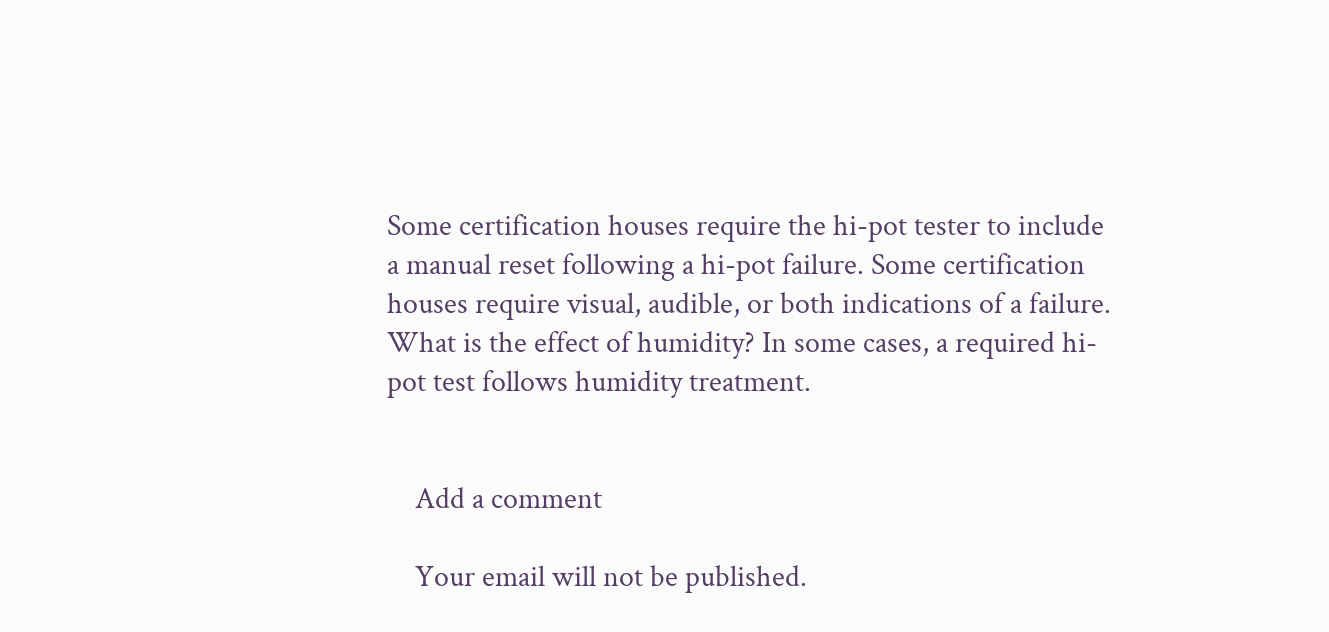Some certification houses require the hi-pot tester to include a manual reset following a hi-pot failure. Some certification houses require visual, audible, or both indications of a failure. What is the effect of humidity? In some cases, a required hi-pot test follows humidity treatment.


    Add a comment

    Your email will not be published.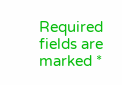Required fields are marked *